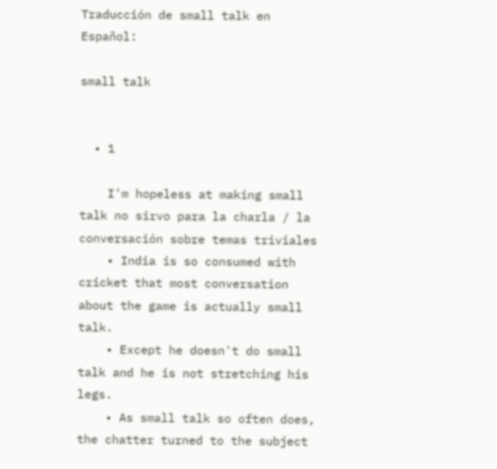Traducción de small talk en Español:

small talk


  • 1

    I'm hopeless at making small talk no sirvo para la charla / la conversación sobre temas triviales
    • India is so consumed with cricket that most conversation about the game is actually small talk.
    • Except he doesn't do small talk and he is not stretching his legs.
    • As small talk so often does, the chatter turned to the subject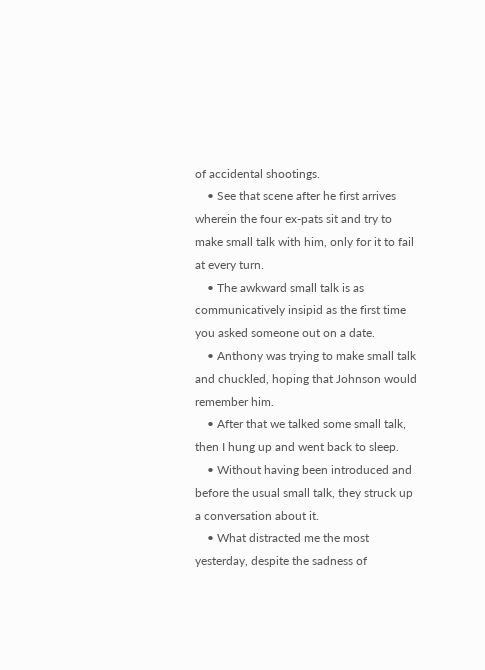of accidental shootings.
    • See that scene after he first arrives wherein the four ex-pats sit and try to make small talk with him, only for it to fail at every turn.
    • The awkward small talk is as communicatively insipid as the first time you asked someone out on a date.
    • Anthony was trying to make small talk and chuckled, hoping that Johnson would remember him.
    • After that we talked some small talk, then I hung up and went back to sleep.
    • Without having been introduced and before the usual small talk, they struck up a conversation about it.
    • What distracted me the most yesterday, despite the sadness of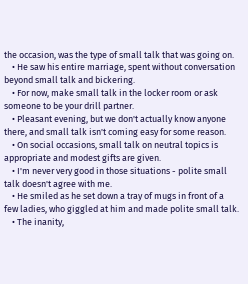the occasion, was the type of small talk that was going on.
    • He saw his entire marriage, spent without conversation beyond small talk and bickering.
    • For now, make small talk in the locker room or ask someone to be your drill partner.
    • Pleasant evening, but we don't actually know anyone there, and small talk isn't coming easy for some reason.
    • On social occasions, small talk on neutral topics is appropriate and modest gifts are given.
    • I'm never very good in those situations - polite small talk doesn't agree with me.
    • He smiled as he set down a tray of mugs in front of a few ladies, who giggled at him and made polite small talk.
    • The inanity,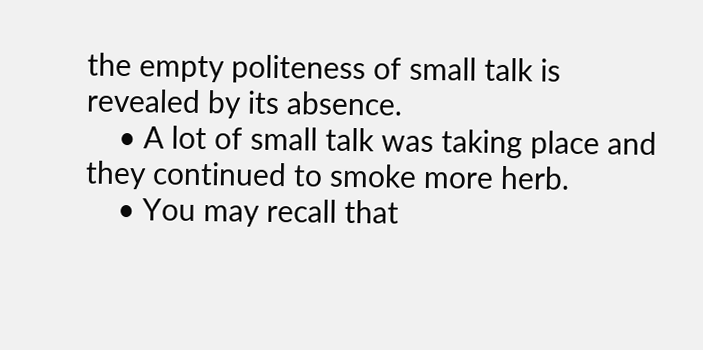the empty politeness of small talk is revealed by its absence.
    • A lot of small talk was taking place and they continued to smoke more herb.
    • You may recall that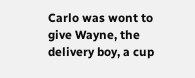Carlo was wont to give Wayne, the delivery boy, a cup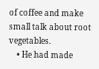of coffee and make small talk about root vegetables.
    • He had made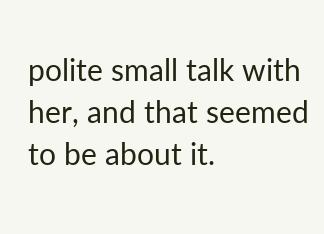polite small talk with her, and that seemed to be about it.